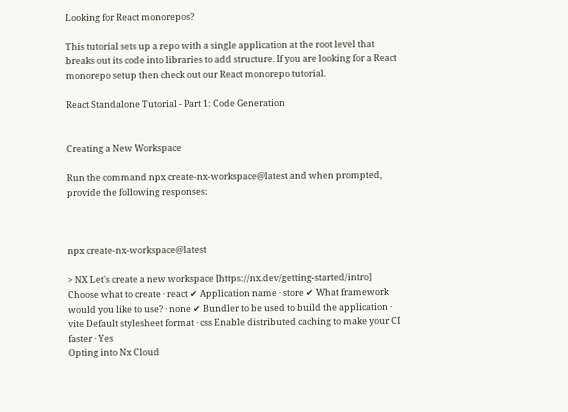Looking for React monorepos?

This tutorial sets up a repo with a single application at the root level that breaks out its code into libraries to add structure. If you are looking for a React monorepo setup then check out our React monorepo tutorial.

React Standalone Tutorial - Part 1: Code Generation


Creating a New Workspace

Run the command npx create-nx-workspace@latest and when prompted, provide the following responses:



npx create-nx-workspace@latest

> NX Let's create a new workspace [https://nx.dev/getting-started/intro] Choose what to create · react ✔ Application name · store ✔ What framework would you like to use? · none ✔ Bundler to be used to build the application · vite Default stylesheet format · css Enable distributed caching to make your CI faster · Yes
Opting into Nx Cloud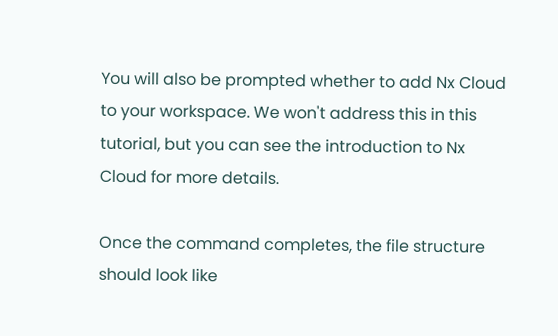You will also be prompted whether to add Nx Cloud to your workspace. We won't address this in this tutorial, but you can see the introduction to Nx Cloud for more details.

Once the command completes, the file structure should look like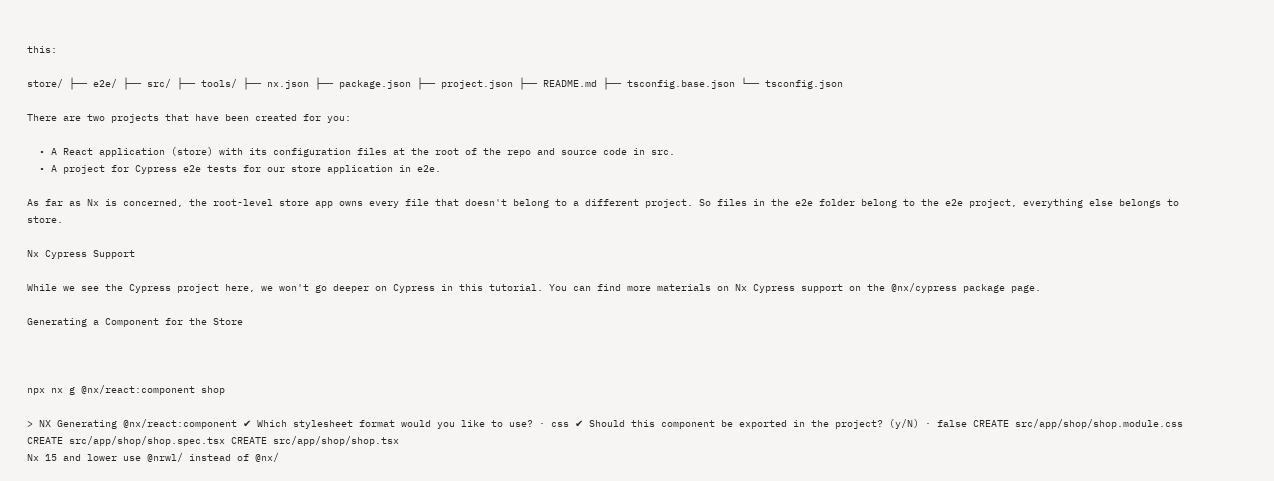this:

store/ ├── e2e/ ├── src/ ├── tools/ ├── nx.json ├── package.json ├── project.json ├── README.md ├── tsconfig.base.json └── tsconfig.json

There are two projects that have been created for you:

  • A React application (store) with its configuration files at the root of the repo and source code in src.
  • A project for Cypress e2e tests for our store application in e2e.

As far as Nx is concerned, the root-level store app owns every file that doesn't belong to a different project. So files in the e2e folder belong to the e2e project, everything else belongs to store.

Nx Cypress Support

While we see the Cypress project here, we won't go deeper on Cypress in this tutorial. You can find more materials on Nx Cypress support on the @nx/cypress package page.

Generating a Component for the Store



npx nx g @nx/react:component shop

> NX Generating @nx/react:component ✔ Which stylesheet format would you like to use? · css ✔ Should this component be exported in the project? (y/N) · false CREATE src/app/shop/shop.module.css CREATE src/app/shop/shop.spec.tsx CREATE src/app/shop/shop.tsx
Nx 15 and lower use @nrwl/ instead of @nx/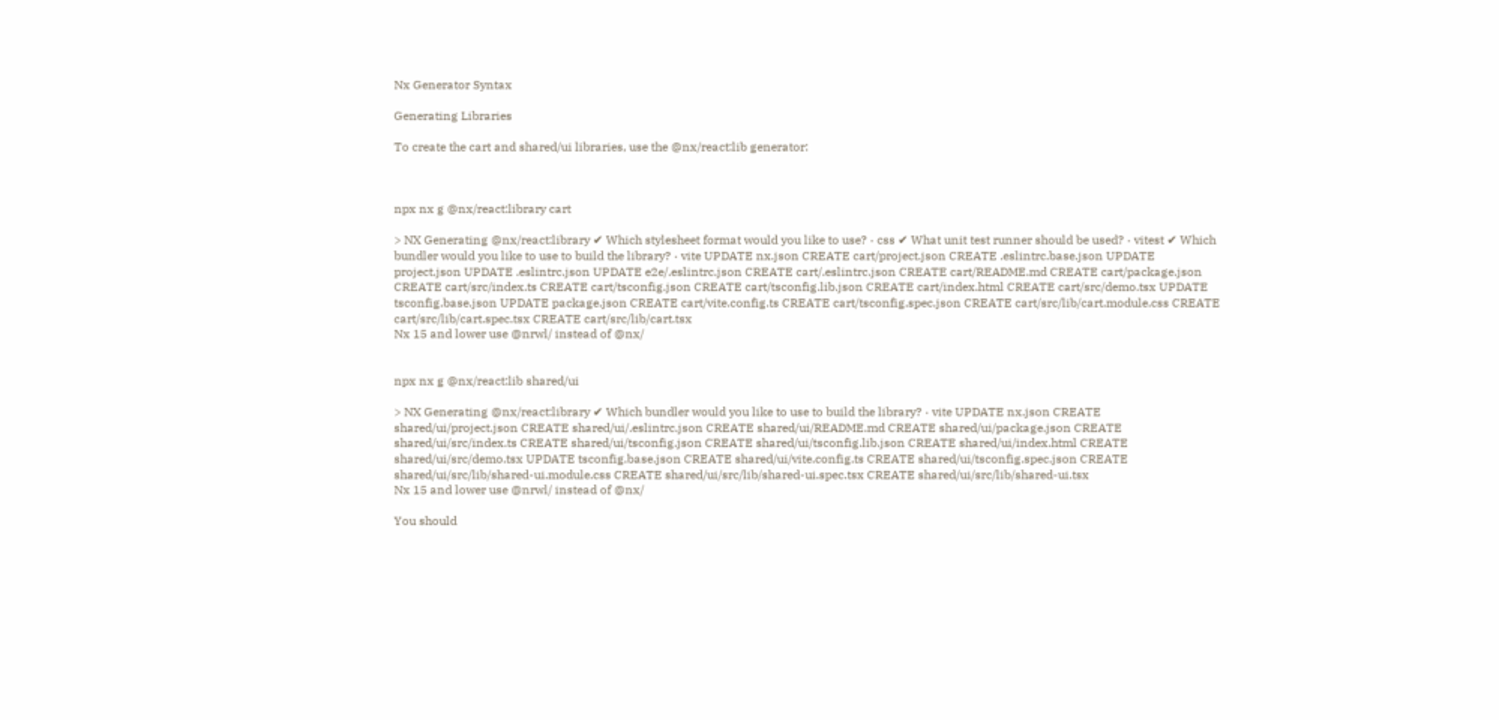Nx Generator Syntax

Generating Libraries

To create the cart and shared/ui libraries, use the @nx/react:lib generator:



npx nx g @nx/react:library cart

> NX Generating @nx/react:library ✔ Which stylesheet format would you like to use? · css ✔ What unit test runner should be used? · vitest ✔ Which bundler would you like to use to build the library? · vite UPDATE nx.json CREATE cart/project.json CREATE .eslintrc.base.json UPDATE project.json UPDATE .eslintrc.json UPDATE e2e/.eslintrc.json CREATE cart/.eslintrc.json CREATE cart/README.md CREATE cart/package.json CREATE cart/src/index.ts CREATE cart/tsconfig.json CREATE cart/tsconfig.lib.json CREATE cart/index.html CREATE cart/src/demo.tsx UPDATE tsconfig.base.json UPDATE package.json CREATE cart/vite.config.ts CREATE cart/tsconfig.spec.json CREATE cart/src/lib/cart.module.css CREATE cart/src/lib/cart.spec.tsx CREATE cart/src/lib/cart.tsx
Nx 15 and lower use @nrwl/ instead of @nx/


npx nx g @nx/react:lib shared/ui

> NX Generating @nx/react:library ✔ Which bundler would you like to use to build the library? · vite UPDATE nx.json CREATE shared/ui/project.json CREATE shared/ui/.eslintrc.json CREATE shared/ui/README.md CREATE shared/ui/package.json CREATE shared/ui/src/index.ts CREATE shared/ui/tsconfig.json CREATE shared/ui/tsconfig.lib.json CREATE shared/ui/index.html CREATE shared/ui/src/demo.tsx UPDATE tsconfig.base.json CREATE shared/ui/vite.config.ts CREATE shared/ui/tsconfig.spec.json CREATE shared/ui/src/lib/shared-ui.module.css CREATE shared/ui/src/lib/shared-ui.spec.tsx CREATE shared/ui/src/lib/shared-ui.tsx
Nx 15 and lower use @nrwl/ instead of @nx/

You should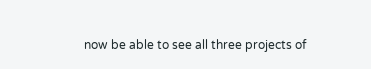now be able to see all three projects of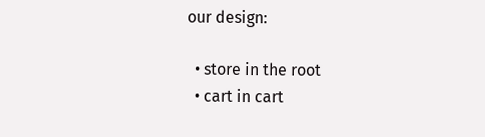our design:

  • store in the root
  • cart in cart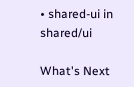• shared-ui in shared/ui

What's Next